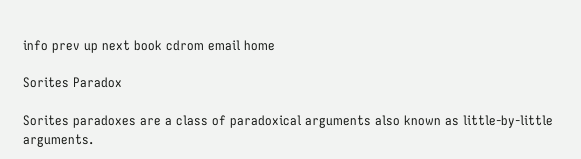info prev up next book cdrom email home

Sorites Paradox

Sorites paradoxes are a class of paradoxical arguments also known as little-by-little arguments.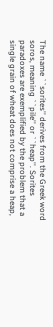The name ``sorites'' derives from the Greek word soros, meaning ``pile'' or ``heap''. Sorites paradoxes are exemplified by the problem that a single grain of wheat does not comprise a heap,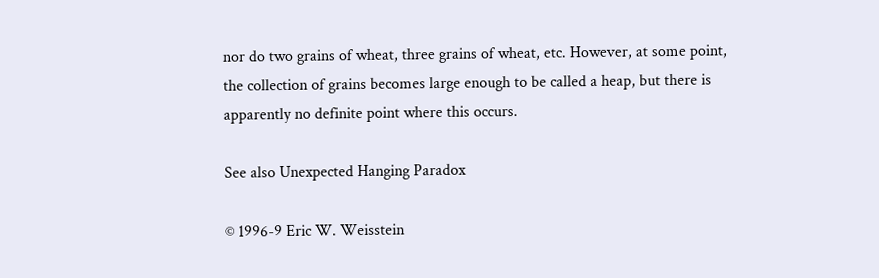nor do two grains of wheat, three grains of wheat, etc. However, at some point, the collection of grains becomes large enough to be called a heap, but there is apparently no definite point where this occurs.

See also Unexpected Hanging Paradox

© 1996-9 Eric W. Weisstein